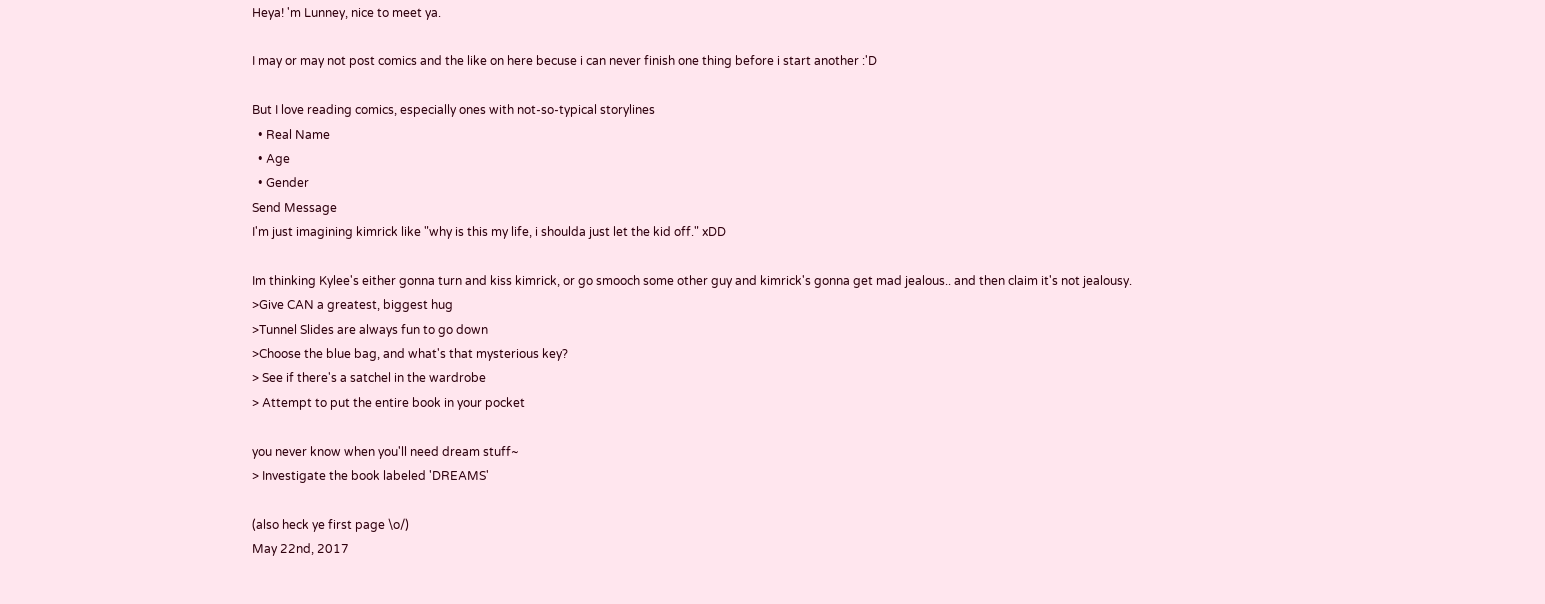Heya! 'm Lunney, nice to meet ya.

I may or may not post comics and the like on here becuse i can never finish one thing before i start another :'D

But I love reading comics, especially ones with not-so-typical storylines
  • Real Name
  • Age
  • Gender
Send Message
I'm just imagining kimrick like "why is this my life, i shoulda just let the kid off." xDD

Im thinking Kylee's either gonna turn and kiss kimrick, or go smooch some other guy and kimrick's gonna get mad jealous.. and then claim it's not jealousy.
>Give CAN a greatest, biggest hug
>Tunnel Slides are always fun to go down
>Choose the blue bag, and what's that mysterious key?
> See if there's a satchel in the wardrobe
> Attempt to put the entire book in your pocket

you never know when you'll need dream stuff~
> Investigate the book labeled 'DREAMS'

(also heck ye first page \o/)
May 22nd, 2017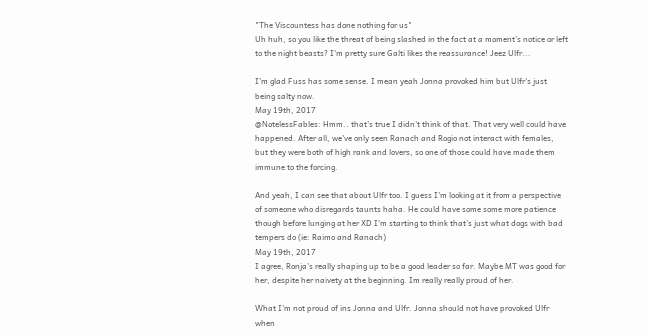"The Viscountess has done nothing for us"
Uh huh, so you like the threat of being slashed in the fact at a moment's notice or left to the night beasts? I'm pretty sure Galti likes the reassurance! Jeez Ulfr...

I'm glad Fuss has some sense. I mean yeah Jonna provoked him but Ulfr's just being salty now.
May 19th, 2017
@NotelessFables: Hmm.. that's true I didn't think of that. That very well could have happened. After all, we've only seen Ranach and Rogio not interact with females, but they were both of high rank and lovers, so one of those could have made them immune to the forcing.

And yeah, I can see that about Ulfr too. I guess I'm looking at it from a perspective of someone who disregards taunts haha. He could have some some more patience though before lunging at her XD I'm starting to think that's just what dogs with bad tempers do (ie: Raimo and Ranach)
May 19th, 2017
I agree, Ronja's really shaping up to be a good leader so far. Maybe MT was good for her, despite her naivety at the beginning. Im really really proud of her.

What I'm not proud of ins Jonna and Ulfr. Jonna should not have provoked Ulfr when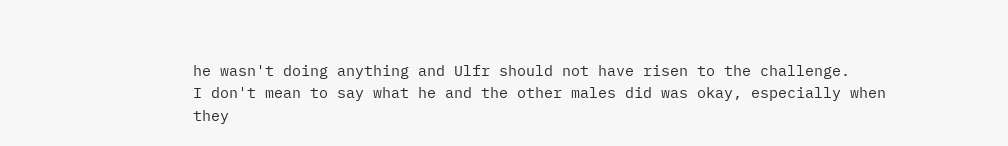he wasn't doing anything and Ulfr should not have risen to the challenge.
I don't mean to say what he and the other males did was okay, especially when they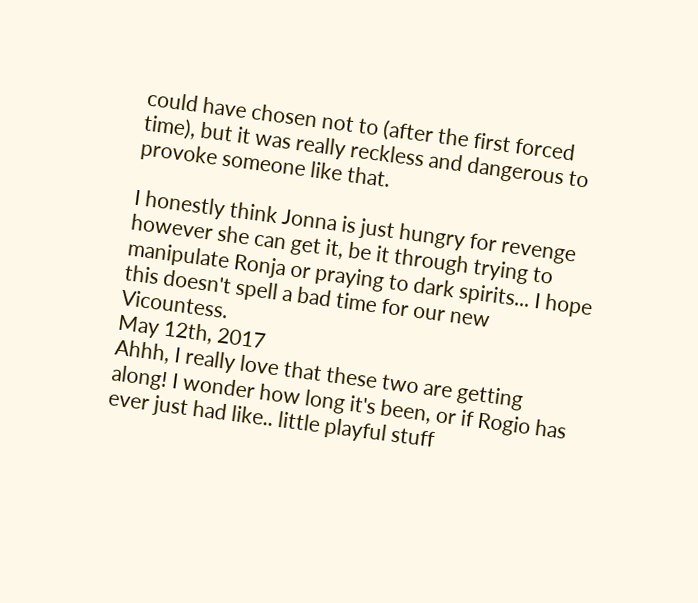could have chosen not to (after the first forced time), but it was really reckless and dangerous to provoke someone like that.

I honestly think Jonna is just hungry for revenge however she can get it, be it through trying to manipulate Ronja or praying to dark spirits... I hope this doesn't spell a bad time for our new Vicountess.
May 12th, 2017
Ahhh, I really love that these two are getting along! I wonder how long it's been, or if Rogio has ever just had like.. little playful stuff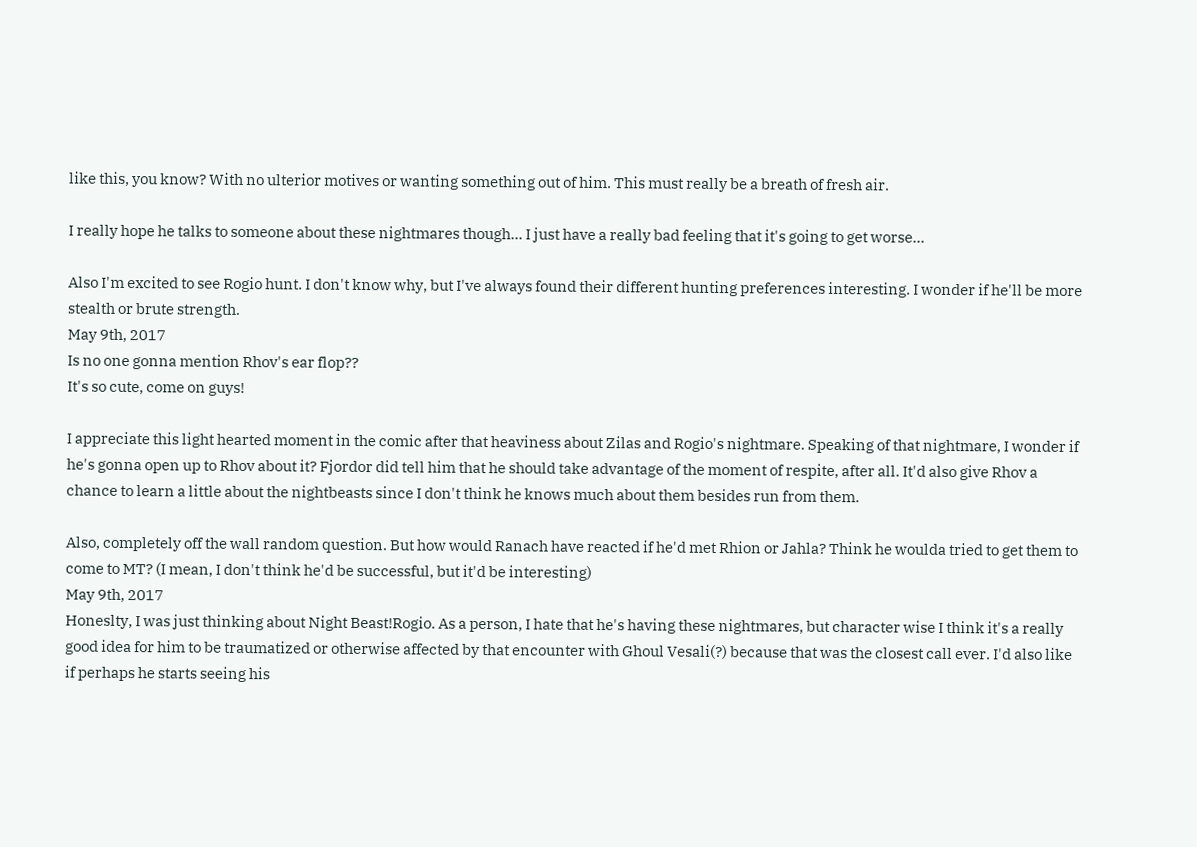like this, you know? With no ulterior motives or wanting something out of him. This must really be a breath of fresh air.

I really hope he talks to someone about these nightmares though... I just have a really bad feeling that it's going to get worse...

Also I'm excited to see Rogio hunt. I don't know why, but I've always found their different hunting preferences interesting. I wonder if he'll be more stealth or brute strength.
May 9th, 2017
Is no one gonna mention Rhov's ear flop??
It's so cute, come on guys!

I appreciate this light hearted moment in the comic after that heaviness about Zilas and Rogio's nightmare. Speaking of that nightmare, I wonder if he's gonna open up to Rhov about it? Fjordor did tell him that he should take advantage of the moment of respite, after all. It'd also give Rhov a chance to learn a little about the nightbeasts since I don't think he knows much about them besides run from them.

Also, completely off the wall random question. But how would Ranach have reacted if he'd met Rhion or Jahla? Think he woulda tried to get them to come to MT? (I mean, I don't think he'd be successful, but it'd be interesting)
May 9th, 2017
Honeslty, I was just thinking about Night Beast!Rogio. As a person, I hate that he's having these nightmares, but character wise I think it's a really good idea for him to be traumatized or otherwise affected by that encounter with Ghoul Vesali(?) because that was the closest call ever. I'd also like if perhaps he starts seeing his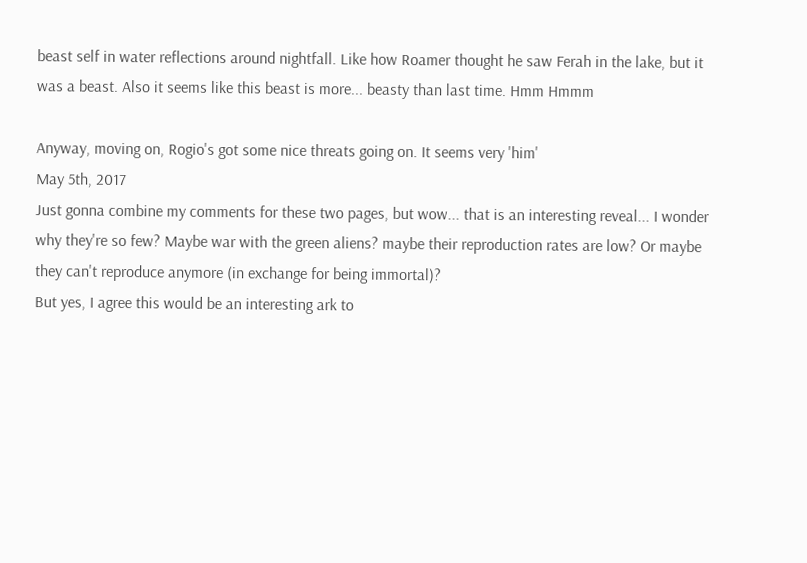beast self in water reflections around nightfall. Like how Roamer thought he saw Ferah in the lake, but it was a beast. Also it seems like this beast is more... beasty than last time. Hmm Hmmm

Anyway, moving on, Rogio's got some nice threats going on. It seems very 'him'
May 5th, 2017
Just gonna combine my comments for these two pages, but wow... that is an interesting reveal... I wonder why they're so few? Maybe war with the green aliens? maybe their reproduction rates are low? Or maybe they can't reproduce anymore (in exchange for being immortal)?
But yes, I agree this would be an interesting ark to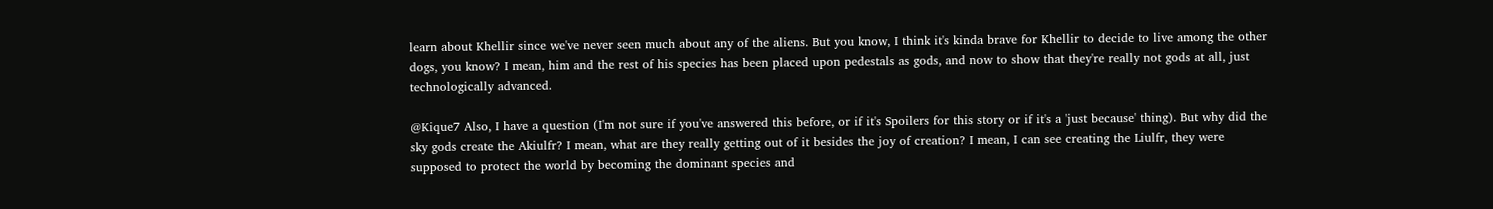learn about Khellir since we've never seen much about any of the aliens. But you know, I think it's kinda brave for Khellir to decide to live among the other dogs, you know? I mean, him and the rest of his species has been placed upon pedestals as gods, and now to show that they're really not gods at all, just technologically advanced.

@Kique7 Also, I have a question (I'm not sure if you've answered this before, or if it's Spoilers for this story or if it's a 'just because' thing). But why did the sky gods create the Akiulfr? I mean, what are they really getting out of it besides the joy of creation? I mean, I can see creating the Liulfr, they were supposed to protect the world by becoming the dominant species and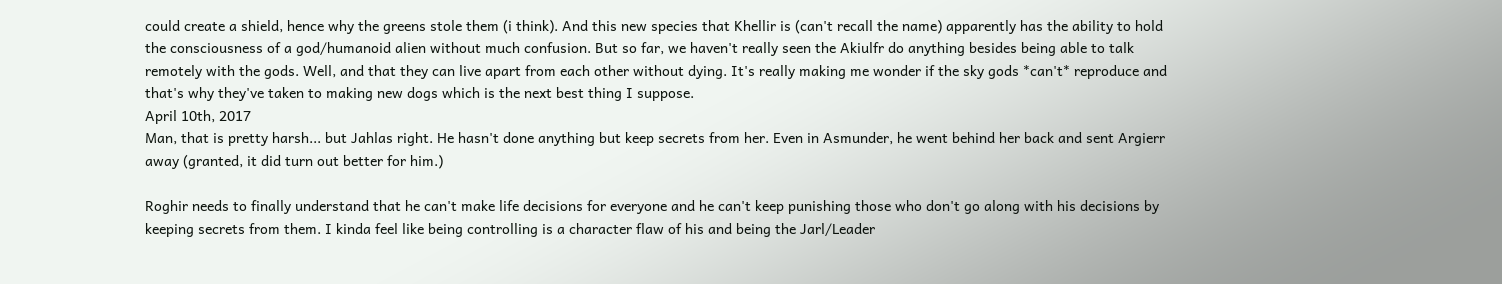could create a shield, hence why the greens stole them (i think). And this new species that Khellir is (can't recall the name) apparently has the ability to hold the consciousness of a god/humanoid alien without much confusion. But so far, we haven't really seen the Akiulfr do anything besides being able to talk remotely with the gods. Well, and that they can live apart from each other without dying. It's really making me wonder if the sky gods *can't* reproduce and that's why they've taken to making new dogs which is the next best thing I suppose.
April 10th, 2017
Man, that is pretty harsh... but Jahlas right. He hasn't done anything but keep secrets from her. Even in Asmunder, he went behind her back and sent Argierr away (granted, it did turn out better for him.)

Roghir needs to finally understand that he can't make life decisions for everyone and he can't keep punishing those who don't go along with his decisions by keeping secrets from them. I kinda feel like being controlling is a character flaw of his and being the Jarl/Leader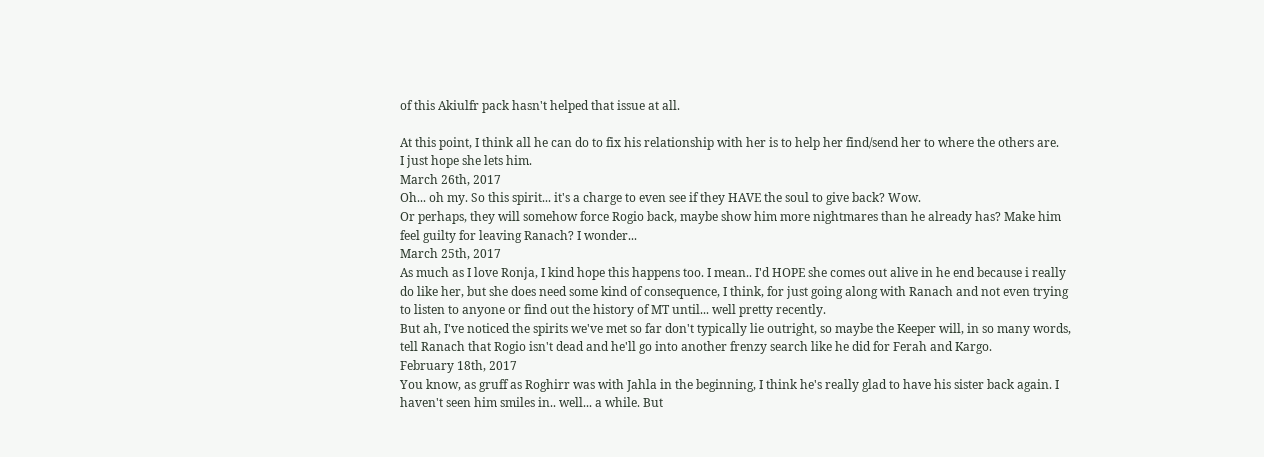of this Akiulfr pack hasn't helped that issue at all.

At this point, I think all he can do to fix his relationship with her is to help her find/send her to where the others are.
I just hope she lets him.
March 26th, 2017
Oh... oh my. So this spirit... it's a charge to even see if they HAVE the soul to give back? Wow.
Or perhaps, they will somehow force Rogio back, maybe show him more nightmares than he already has? Make him feel guilty for leaving Ranach? I wonder...
March 25th, 2017
As much as I love Ronja, I kind hope this happens too. I mean.. I'd HOPE she comes out alive in he end because i really do like her, but she does need some kind of consequence, I think, for just going along with Ranach and not even trying to listen to anyone or find out the history of MT until... well pretty recently.
But ah, I've noticed the spirits we've met so far don't typically lie outright, so maybe the Keeper will, in so many words, tell Ranach that Rogio isn't dead and he'll go into another frenzy search like he did for Ferah and Kargo.
February 18th, 2017
You know, as gruff as Roghirr was with Jahla in the beginning, I think he's really glad to have his sister back again. I haven't seen him smiles in.. well... a while. But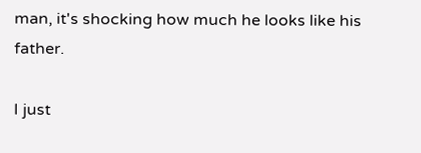man, it's shocking how much he looks like his father.

I just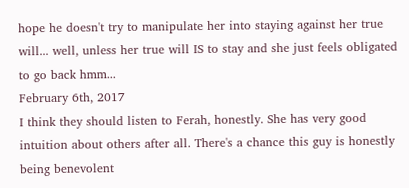hope he doesn't try to manipulate her into staying against her true will... well, unless her true will IS to stay and she just feels obligated to go back hmm...
February 6th, 2017
I think they should listen to Ferah, honestly. She has very good intuition about others after all. There's a chance this guy is honestly being benevolent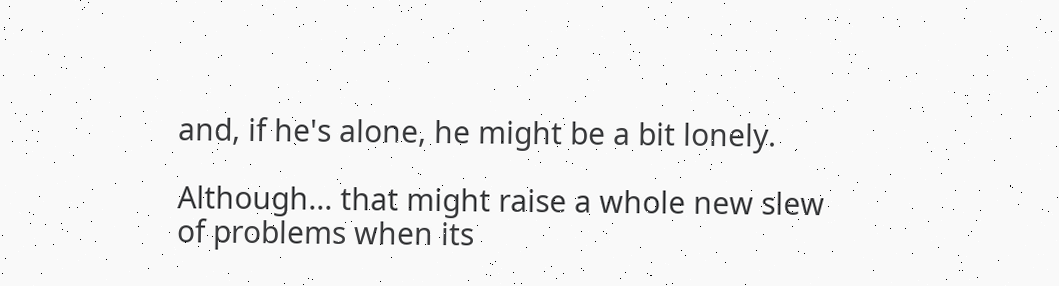and, if he's alone, he might be a bit lonely.

Although... that might raise a whole new slew of problems when its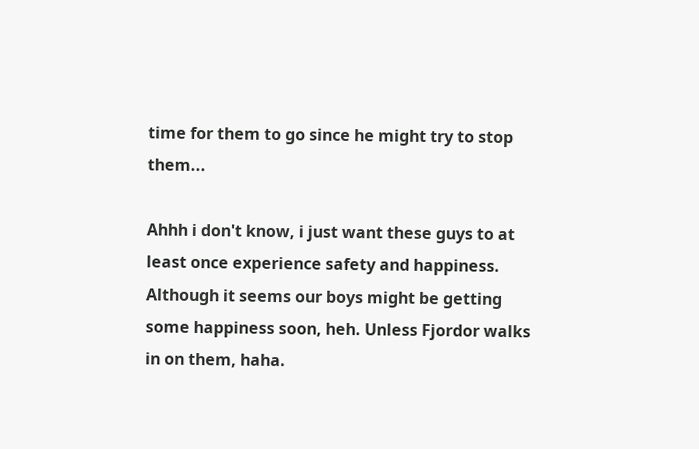time for them to go since he might try to stop them...

Ahhh i don't know, i just want these guys to at least once experience safety and happiness. Although it seems our boys might be getting some happiness soon, heh. Unless Fjordor walks in on them, haha.